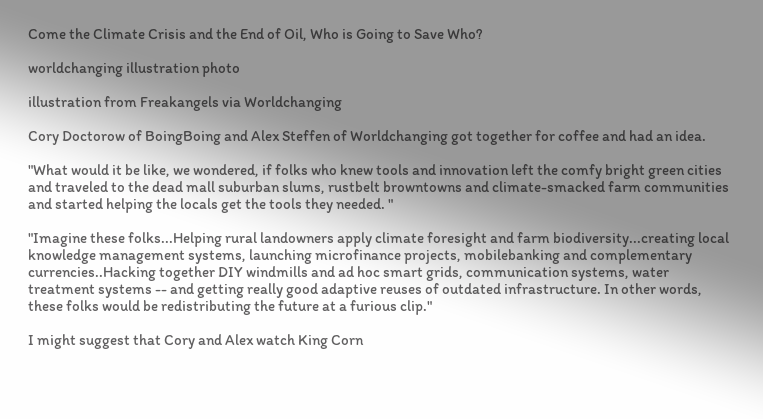Come the Climate Crisis and the End of Oil, Who is Going to Save Who?

worldchanging illustration photo

illustration from Freakangels via Worldchanging

Cory Doctorow of BoingBoing and Alex Steffen of Worldchanging got together for coffee and had an idea.

"What would it be like, we wondered, if folks who knew tools and innovation left the comfy bright green cities and traveled to the dead mall suburban slums, rustbelt browntowns and climate-smacked farm communities and started helping the locals get the tools they needed. "

"Imagine these folks...Helping rural landowners apply climate foresight and farm biodiversity...creating local knowledge management systems, launching microfinance projects, mobilebanking and complementary currencies..Hacking together DIY windmills and ad hoc smart grids, communication systems, water treatment systems -- and getting really good adaptive reuses of outdated infrastructure. In other words, these folks would be redistributing the future at a furious clip."

I might suggest that Cory and Alex watch King Corn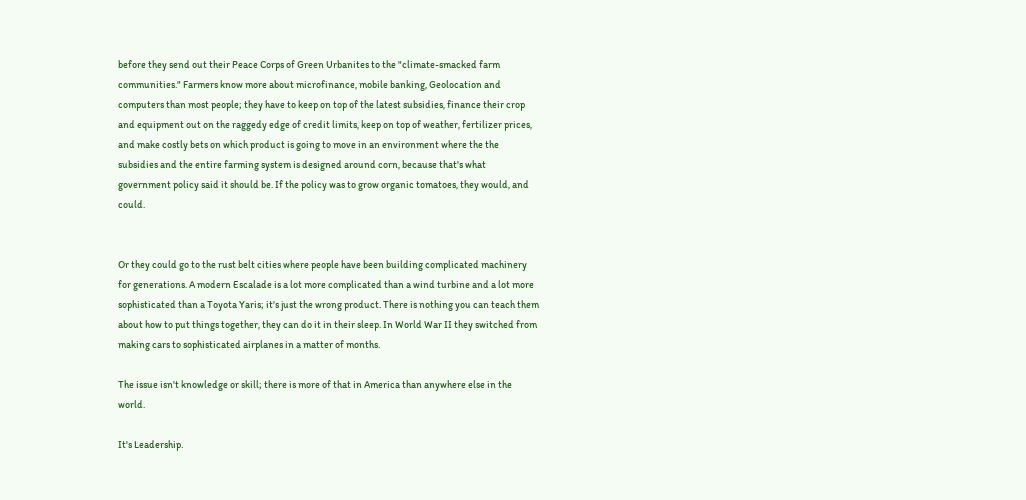before they send out their Peace Corps of Green Urbanites to the "climate-smacked farm communities." Farmers know more about microfinance, mobile banking, Geolocation and computers than most people; they have to keep on top of the latest subsidies, finance their crop and equipment out on the raggedy edge of credit limits, keep on top of weather, fertilizer prices, and make costly bets on which product is going to move in an environment where the the subsidies and the entire farming system is designed around corn, because that's what government policy said it should be. If the policy was to grow organic tomatoes, they would, and could.


Or they could go to the rust belt cities where people have been building complicated machinery for generations. A modern Escalade is a lot more complicated than a wind turbine and a lot more sophisticated than a Toyota Yaris; it's just the wrong product. There is nothing you can teach them about how to put things together, they can do it in their sleep. In World War II they switched from making cars to sophisticated airplanes in a matter of months.

The issue isn't knowledge or skill; there is more of that in America than anywhere else in the world.

It's Leadership.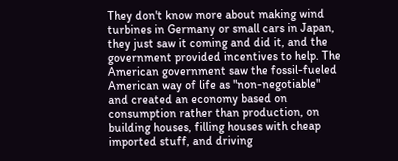They don't know more about making wind turbines in Germany or small cars in Japan, they just saw it coming and did it, and the government provided incentives to help. The American government saw the fossil-fueled American way of life as "non-negotiable" and created an economy based on consumption rather than production, on building houses, filling houses with cheap imported stuff, and driving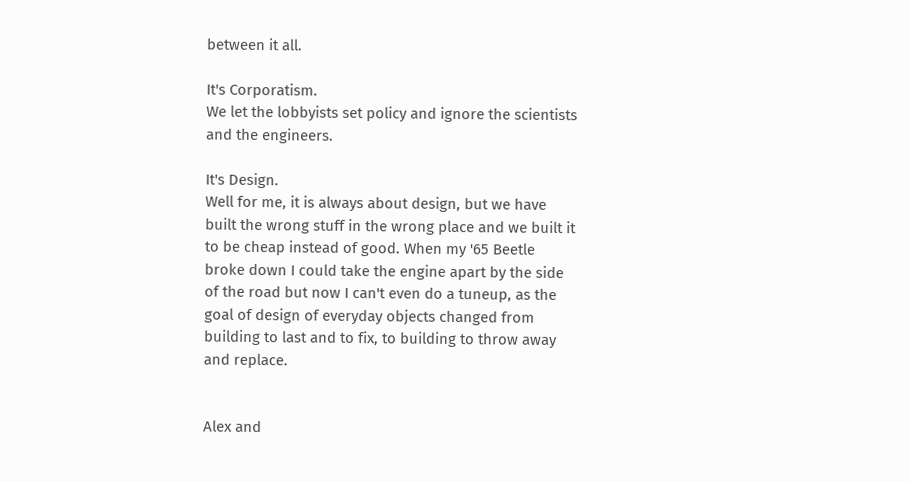between it all.

It's Corporatism.
We let the lobbyists set policy and ignore the scientists and the engineers.

It's Design.
Well for me, it is always about design, but we have built the wrong stuff in the wrong place and we built it to be cheap instead of good. When my '65 Beetle broke down I could take the engine apart by the side of the road but now I can't even do a tuneup, as the goal of design of everyday objects changed from building to last and to fix, to building to throw away and replace.


Alex and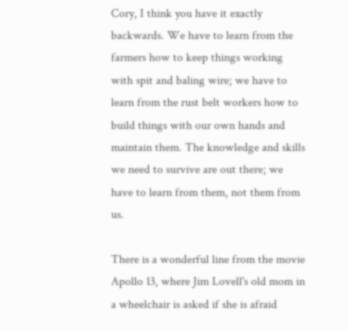Cory, I think you have it exactly backwards. We have to learn from the farmers how to keep things working with spit and baling wire; we have to learn from the rust belt workers how to build things with our own hands and maintain them. The knowledge and skills we need to survive are out there; we have to learn from them, not them from us.

There is a wonderful line from the movie Apollo 13, where Jim Lovell's old mom in a wheelchair is asked if she is afraid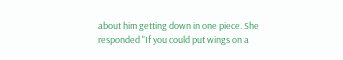about him getting down in one piece. She responded "If you could put wings on a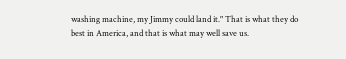washing machine, my Jimmy could land it." That is what they do best in America, and that is what may well save us.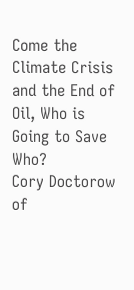Come the Climate Crisis and the End of Oil, Who is Going to Save Who?
Cory Doctorow of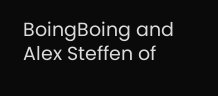BoingBoing and Alex Steffen of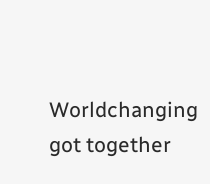Worldchanging got together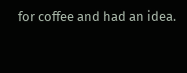for coffee and had an idea.